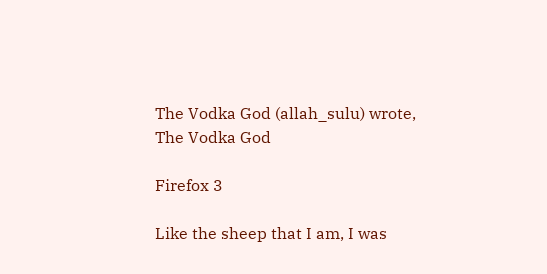The Vodka God (allah_sulu) wrote,
The Vodka God

Firefox 3

Like the sheep that I am, I was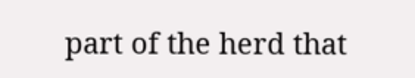part of the herd that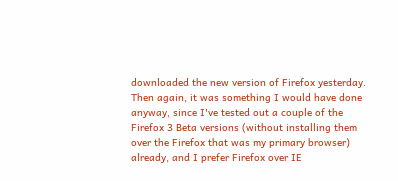downloaded the new version of Firefox yesterday. Then again, it was something I would have done anyway, since I've tested out a couple of the Firefox 3 Beta versions (without installing them over the Firefox that was my primary browser) already, and I prefer Firefox over IE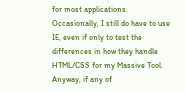for most applications. Occasionally, I still do have to use IE, even if only to test the differences in how they handle HTML/CSS for my Massive Tool. Anyway, if any of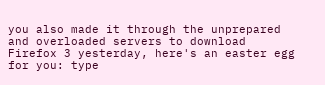you also made it through the unprepared and overloaded servers to download Firefox 3 yesterday, here's an easter egg for you: type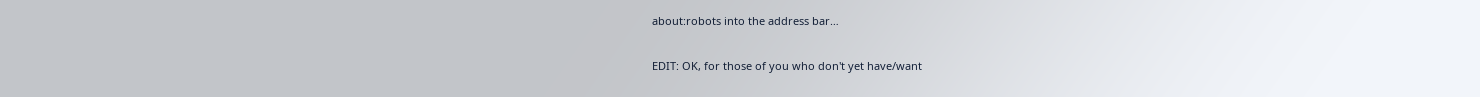about:robots into the address bar…

EDIT: OK, for those of you who don't yet have/want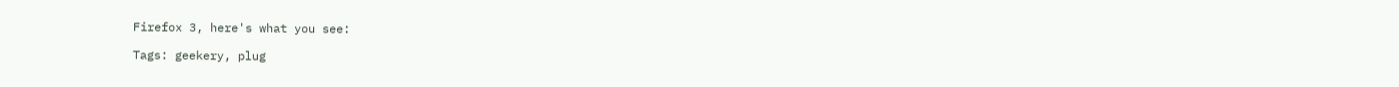Firefox 3, here's what you see:

Tags: geekery, plug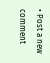• Post a new comment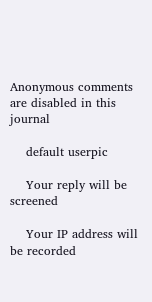Anonymous comments are disabled in this journal

    default userpic

    Your reply will be screened

    Your IP address will be recorded